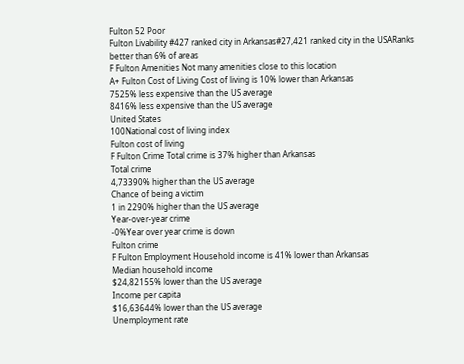Fulton 52 Poor
Fulton Livability #427 ranked city in Arkansas#27,421 ranked city in the USARanks better than 6% of areas
F Fulton Amenities Not many amenities close to this location
A+ Fulton Cost of Living Cost of living is 10% lower than Arkansas
7525% less expensive than the US average
8416% less expensive than the US average
United States
100National cost of living index
Fulton cost of living
F Fulton Crime Total crime is 37% higher than Arkansas
Total crime
4,73390% higher than the US average
Chance of being a victim
1 in 2290% higher than the US average
Year-over-year crime
-0%Year over year crime is down
Fulton crime
F Fulton Employment Household income is 41% lower than Arkansas
Median household income
$24,82155% lower than the US average
Income per capita
$16,63644% lower than the US average
Unemployment rate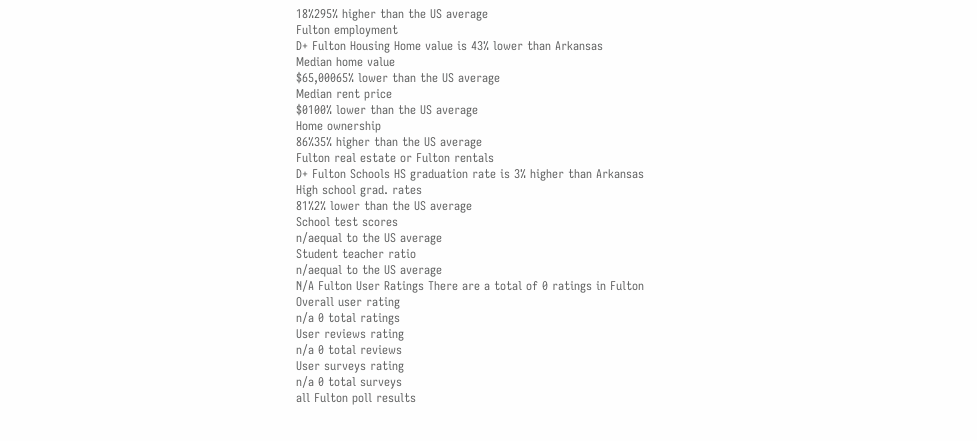18%295% higher than the US average
Fulton employment
D+ Fulton Housing Home value is 43% lower than Arkansas
Median home value
$65,00065% lower than the US average
Median rent price
$0100% lower than the US average
Home ownership
86%35% higher than the US average
Fulton real estate or Fulton rentals
D+ Fulton Schools HS graduation rate is 3% higher than Arkansas
High school grad. rates
81%2% lower than the US average
School test scores
n/aequal to the US average
Student teacher ratio
n/aequal to the US average
N/A Fulton User Ratings There are a total of 0 ratings in Fulton
Overall user rating
n/a 0 total ratings
User reviews rating
n/a 0 total reviews
User surveys rating
n/a 0 total surveys
all Fulton poll results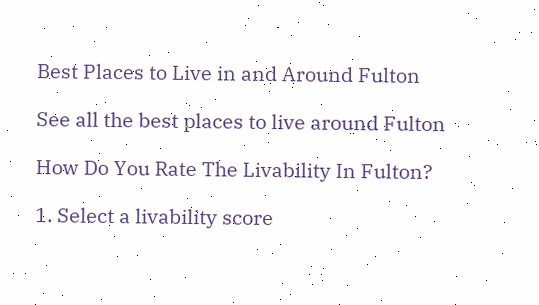Best Places to Live in and Around Fulton

See all the best places to live around Fulton

How Do You Rate The Livability In Fulton?

1. Select a livability score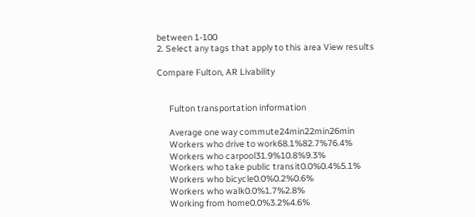between 1-100
2. Select any tags that apply to this area View results

Compare Fulton, AR Livability


      Fulton transportation information

      Average one way commute24min22min26min
      Workers who drive to work68.1%82.7%76.4%
      Workers who carpool31.9%10.8%9.3%
      Workers who take public transit0.0%0.4%5.1%
      Workers who bicycle0.0%0.2%0.6%
      Workers who walk0.0%1.7%2.8%
      Working from home0.0%3.2%4.6%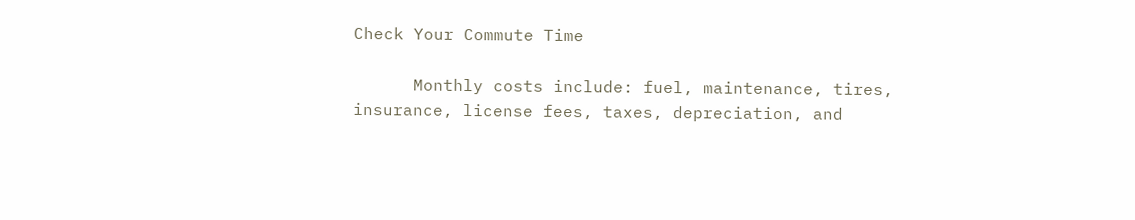Check Your Commute Time

      Monthly costs include: fuel, maintenance, tires, insurance, license fees, taxes, depreciation, and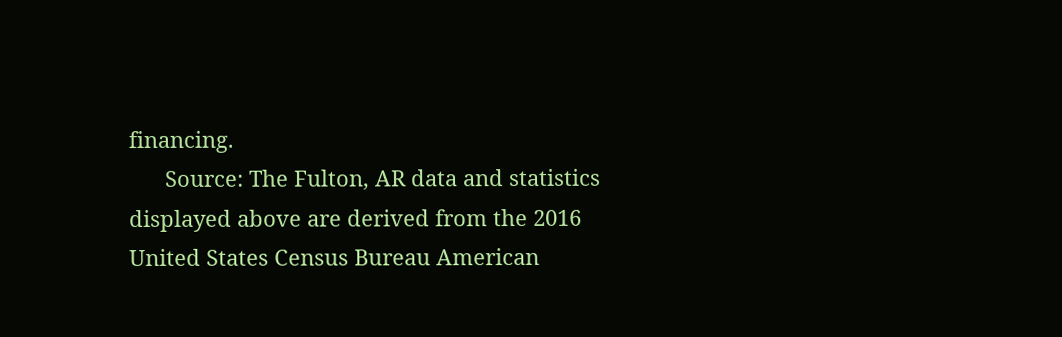financing.
      Source: The Fulton, AR data and statistics displayed above are derived from the 2016 United States Census Bureau American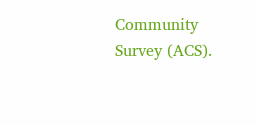Community Survey (ACS).